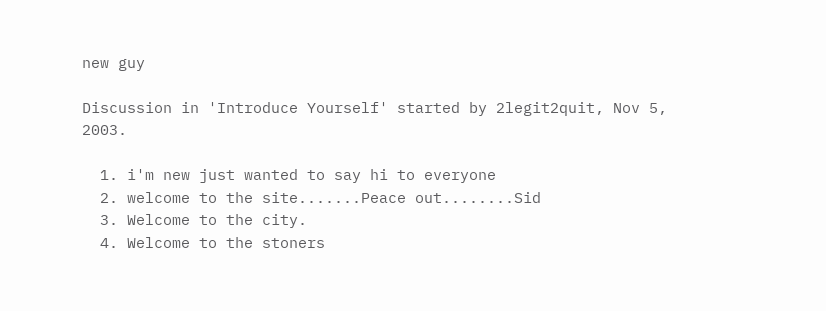new guy

Discussion in 'Introduce Yourself' started by 2legit2quit, Nov 5, 2003.

  1. i'm new just wanted to say hi to everyone
  2. welcome to the site.......Peace out........Sid
  3. Welcome to the city.
  4. Welcome to the stoners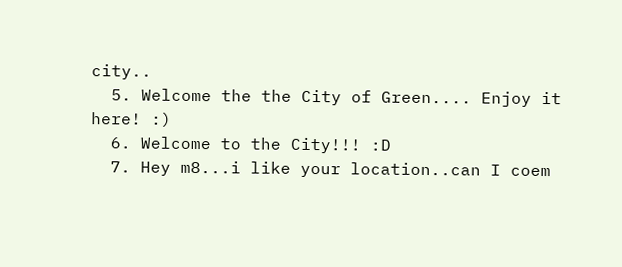city..
  5. Welcome the the City of Green.... Enjoy it here! :)
  6. Welcome to the City!!! :D
  7. Hey m8...i like your location..can I coem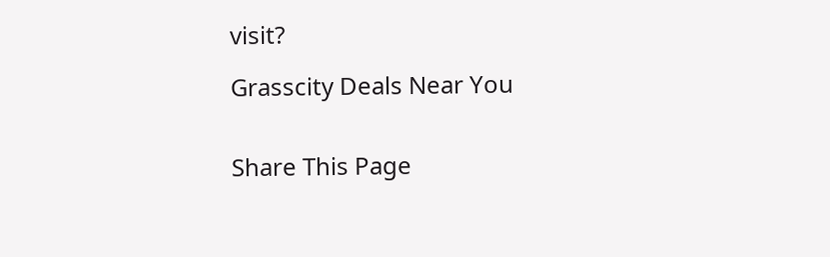visit?

Grasscity Deals Near You


Share This Page